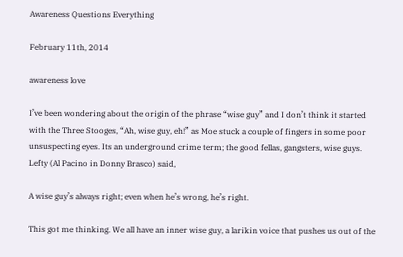Awareness Questions Everything

February 11th, 2014

awareness love

I’ve been wondering about the origin of the phrase “wise guy” and I don’t think it started with the Three Stooges, “Ah, wise guy, eh!” as Moe stuck a couple of fingers in some poor unsuspecting eyes. Its an underground crime term; the good fellas, gangsters, wise guys. Lefty (Al Pacino in Donny Brasco) said,

A wise guy’s always right; even when he’s wrong, he’s right.

This got me thinking. We all have an inner wise guy, a larikin voice that pushes us out of the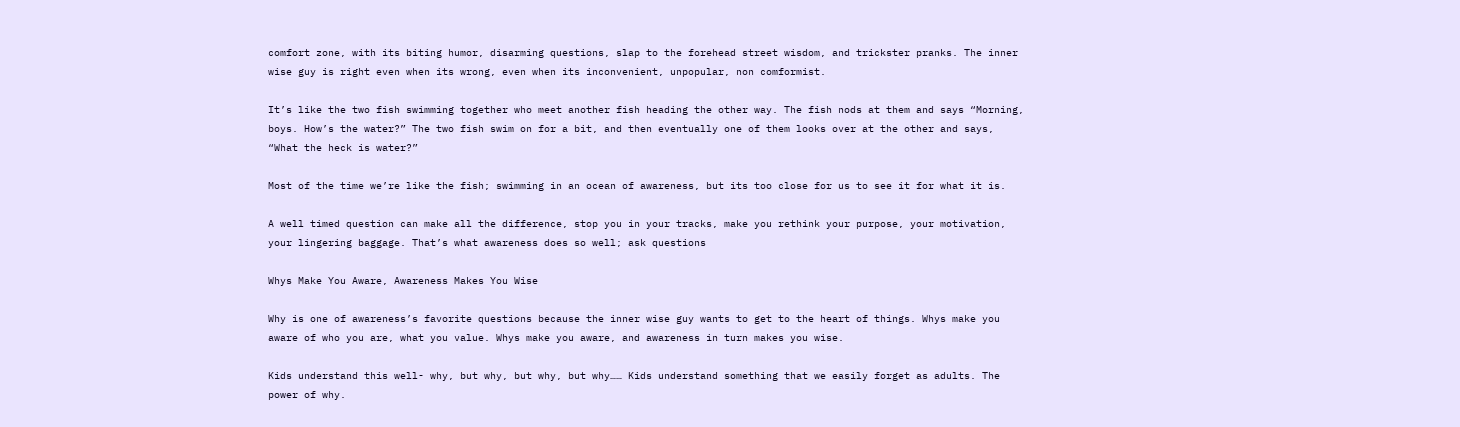comfort zone, with its biting humor, disarming questions, slap to the forehead street wisdom, and trickster pranks. The inner wise guy is right even when its wrong, even when its inconvenient, unpopular, non comformist.

It’s like the two fish swimming together who meet another fish heading the other way. The fish nods at them and says “Morning, boys. How’s the water?” The two fish swim on for a bit, and then eventually one of them looks over at the other and says, “What the heck is water?”

Most of the time we’re like the fish; swimming in an ocean of awareness, but its too close for us to see it for what it is.

A well timed question can make all the difference, stop you in your tracks, make you rethink your purpose, your motivation, your lingering baggage. That’s what awareness does so well; ask questions

Whys Make You Aware, Awareness Makes You Wise

Why is one of awareness’s favorite questions because the inner wise guy wants to get to the heart of things. Whys make you aware of who you are, what you value. Whys make you aware, and awareness in turn makes you wise.

Kids understand this well- why, but why, but why, but why…… Kids understand something that we easily forget as adults. The power of why.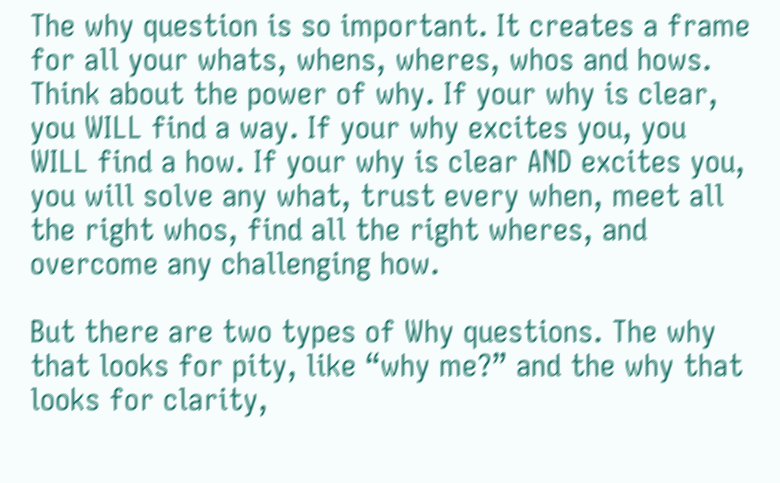The why question is so important. It creates a frame for all your whats, whens, wheres, whos and hows. Think about the power of why. If your why is clear, you WILL find a way. If your why excites you, you WILL find a how. If your why is clear AND excites you, you will solve any what, trust every when, meet all the right whos, find all the right wheres, and overcome any challenging how.

But there are two types of Why questions. The why that looks for pity, like “why me?” and the why that looks for clarity,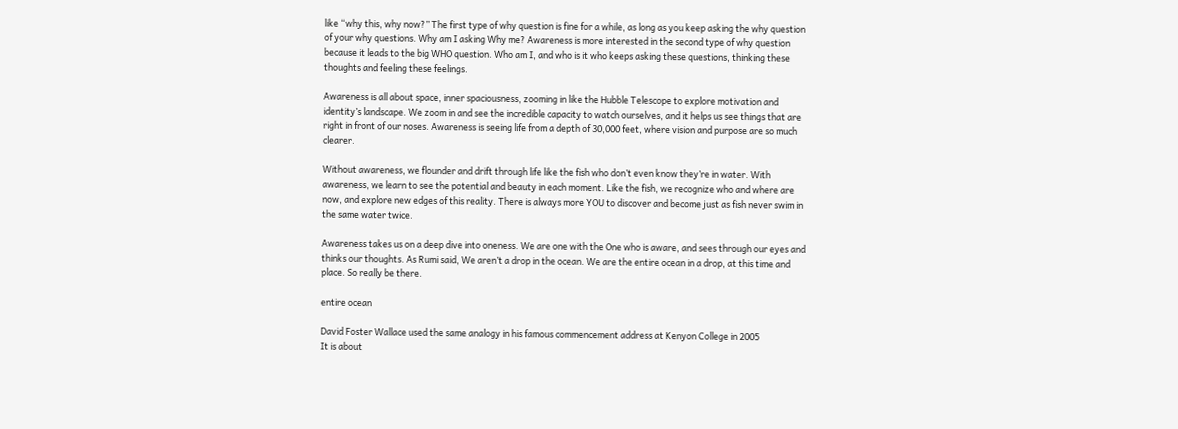like “why this, why now?” The first type of why question is fine for a while, as long as you keep asking the why question of your why questions. Why am I asking Why me? Awareness is more interested in the second type of why question because it leads to the big WHO question. Who am I, and who is it who keeps asking these questions, thinking these thoughts and feeling these feelings.

Awareness is all about space, inner spaciousness, zooming in like the Hubble Telescope to explore motivation and identity’s landscape. We zoom in and see the incredible capacity to watch ourselves, and it helps us see things that are right in front of our noses. Awareness is seeing life from a depth of 30,000 feet, where vision and purpose are so much clearer.

Without awareness, we flounder and drift through life like the fish who don’t even know they’re in water. With awareness, we learn to see the potential and beauty in each moment. Like the fish, we recognize who and where are now, and explore new edges of this reality. There is always more YOU to discover and become just as fish never swim in the same water twice.

Awareness takes us on a deep dive into oneness. We are one with the One who is aware, and sees through our eyes and thinks our thoughts. As Rumi said, We aren’t a drop in the ocean. We are the entire ocean in a drop, at this time and place. So really be there.

entire ocean

David Foster Wallace used the same analogy in his famous commencement address at Kenyon College in 2005
It is about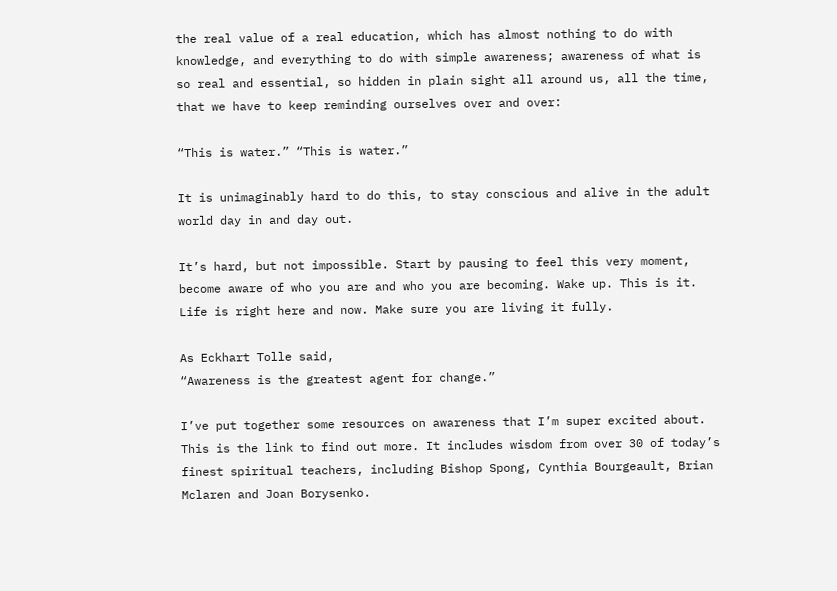the real value of a real education, which has almost nothing to do with knowledge, and everything to do with simple awareness; awareness of what is so real and essential, so hidden in plain sight all around us, all the time, that we have to keep reminding ourselves over and over:

“This is water.” “This is water.”

It is unimaginably hard to do this, to stay conscious and alive in the adult world day in and day out.

It’s hard, but not impossible. Start by pausing to feel this very moment, become aware of who you are and who you are becoming. Wake up. This is it. Life is right here and now. Make sure you are living it fully.

As Eckhart Tolle said,
“Awareness is the greatest agent for change.”

I’ve put together some resources on awareness that I’m super excited about. This is the link to find out more. It includes wisdom from over 30 of today’s finest spiritual teachers, including Bishop Spong, Cynthia Bourgeault, Brian Mclaren and Joan Borysenko.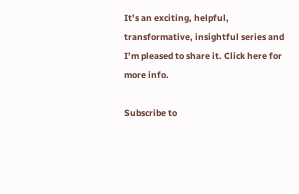It’s an exciting, helpful, transformative, insightful series and I’m pleased to share it. Click here for more info.

Subscribe to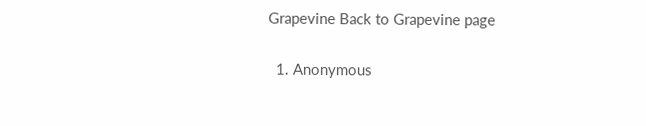Grapevine Back to Grapevine page

  1. Anonymous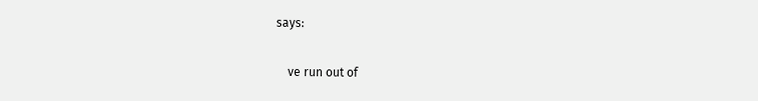says:

    ve run out of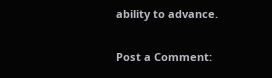ability to advance.

Post a Comment: